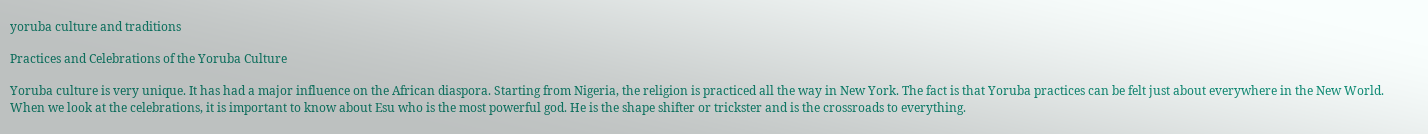yoruba culture and traditions

Practices and Celebrations of the Yoruba Culture

Yoruba culture is very unique. It has had a major influence on the African diaspora. Starting from Nigeria, the religion is practiced all the way in New York. The fact is that Yoruba practices can be felt just about everywhere in the New World. When we look at the celebrations, it is important to know about Esu who is the most powerful god. He is the shape shifter or trickster and is the crossroads to everything.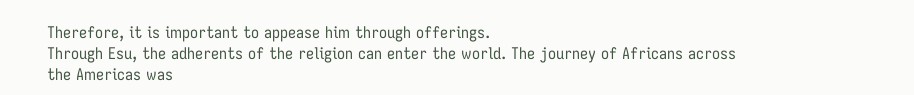Therefore, it is important to appease him through offerings.
Through Esu, the adherents of the religion can enter the world. The journey of Africans across the Americas was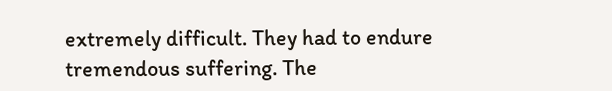extremely difficult. They had to endure tremendous suffering. The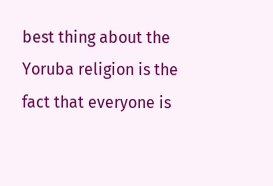best thing about the Yoruba religion is the fact that everyone is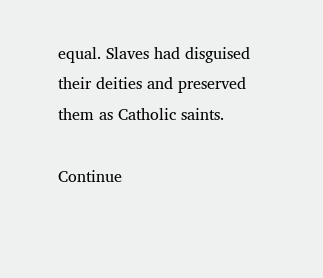equal. Slaves had disguised their deities and preserved them as Catholic saints.

Continue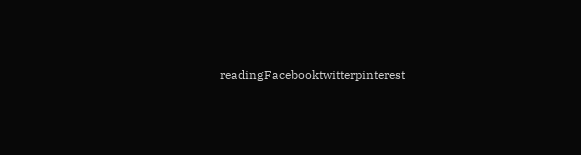readingFacebooktwitterpinterest